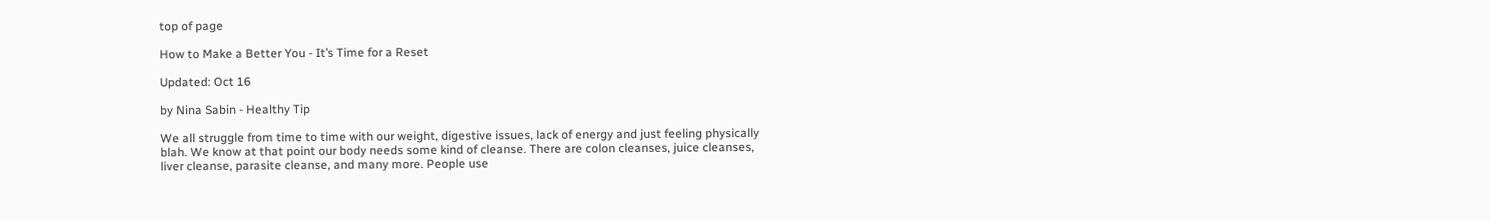top of page

How to Make a Better You - It’s Time for a Reset

Updated: Oct 16

by Nina Sabin - Healthy Tip

We all struggle from time to time with our weight, digestive issues, lack of energy and just feeling physically blah. We know at that point our body needs some kind of cleanse. There are colon cleanses, juice cleanses, liver cleanse, parasite cleanse, and many more. People use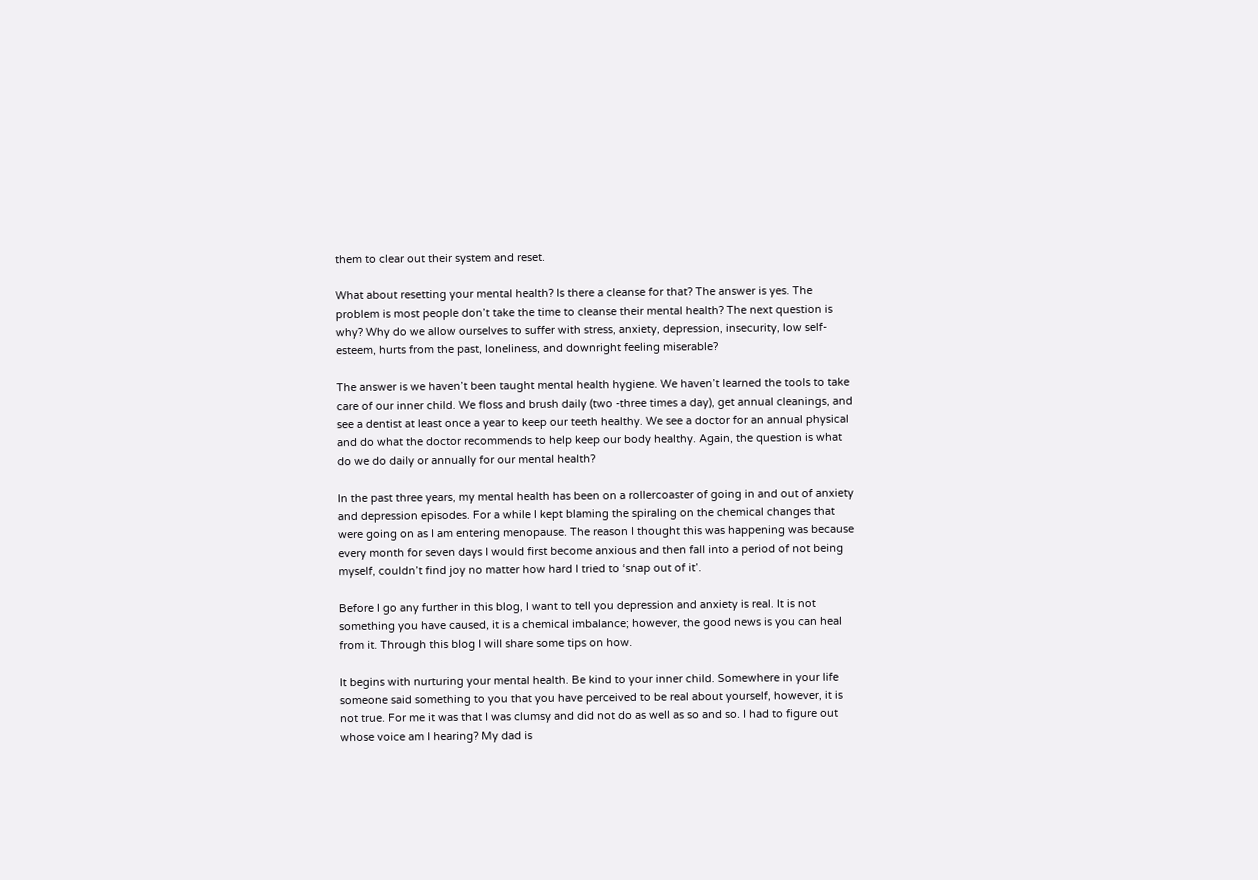them to clear out their system and reset.

What about resetting your mental health? Is there a cleanse for that? The answer is yes. The problem is most people don’t take the time to cleanse their mental health? The next question is why? Why do we allow ourselves to suffer with stress, anxiety, depression, insecurity, low self-esteem, hurts from the past, loneliness, and downright feeling miserable?

The answer is we haven’t been taught mental health hygiene. We haven’t learned the tools to take care of our inner child. We floss and brush daily (two -three times a day), get annual cleanings, and see a dentist at least once a year to keep our teeth healthy. We see a doctor for an annual physical and do what the doctor recommends to help keep our body healthy. Again, the question is what do we do daily or annually for our mental health?

In the past three years, my mental health has been on a rollercoaster of going in and out of anxiety and depression episodes. For a while I kept blaming the spiraling on the chemical changes that were going on as I am entering menopause. The reason I thought this was happening was because every month for seven days I would first become anxious and then fall into a period of not being myself, couldn’t find joy no matter how hard I tried to ‘snap out of it’.

Before I go any further in this blog, I want to tell you depression and anxiety is real. It is not something you have caused, it is a chemical imbalance; however, the good news is you can heal from it. Through this blog I will share some tips on how.

It begins with nurturing your mental health. Be kind to your inner child. Somewhere in your life someone said something to you that you have perceived to be real about yourself, however, it is not true. For me it was that I was clumsy and did not do as well as so and so. I had to figure out whose voice am I hearing? My dad is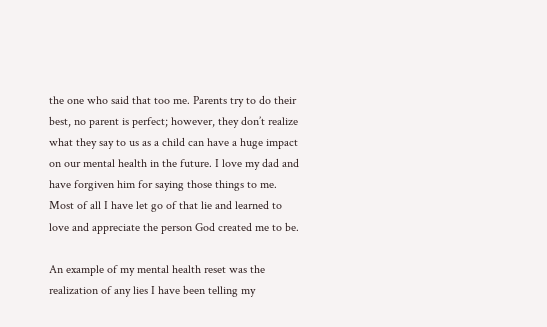the one who said that too me. Parents try to do their best, no parent is perfect; however, they don’t realize what they say to us as a child can have a huge impact on our mental health in the future. I love my dad and have forgiven him for saying those things to me. Most of all I have let go of that lie and learned to love and appreciate the person God created me to be.

An example of my mental health reset was the realization of any lies I have been telling my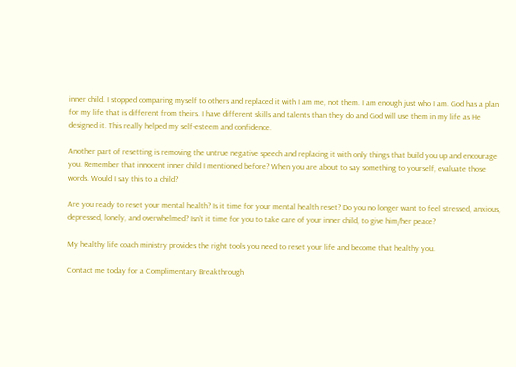inner child. I stopped comparing myself to others and replaced it with I am me, not them. I am enough just who I am. God has a plan for my life that is different from theirs. I have different skills and talents than they do and God will use them in my life as He designed it. This really helped my self-esteem and confidence.

Another part of resetting is removing the untrue negative speech and replacing it with only things that build you up and encourage you. Remember that innocent inner child I mentioned before? When you are about to say something to yourself, evaluate those words. Would I say this to a child?

Are you ready to reset your mental health? Is it time for your mental health reset? Do you no longer want to feel stressed, anxious, depressed, lonely, and overwhelmed? Isn’t it time for you to take care of your inner child, to give him/her peace?

My healthy life coach ministry provides the right tools you need to reset your life and become that healthy you.

Contact me today for a Complimentary Breakthrough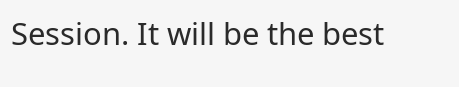Session. It will be the best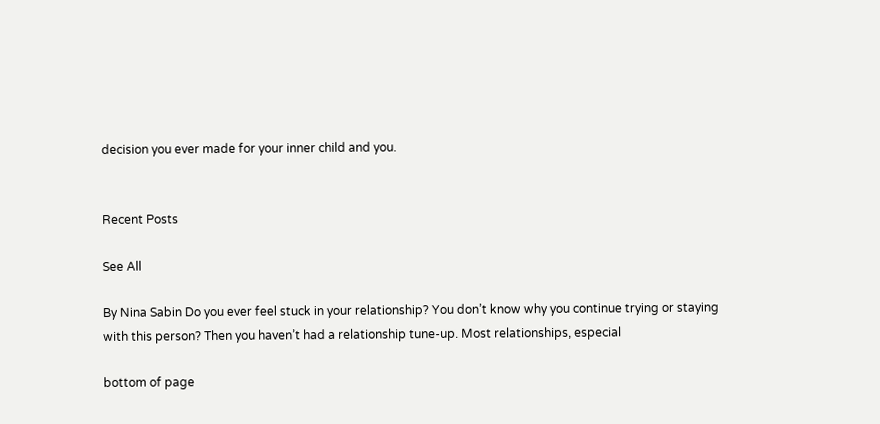decision you ever made for your inner child and you.


Recent Posts

See All

By Nina Sabin Do you ever feel stuck in your relationship? You don’t know why you continue trying or staying with this person? Then you haven’t had a relationship tune-up. Most relationships, especial

bottom of page